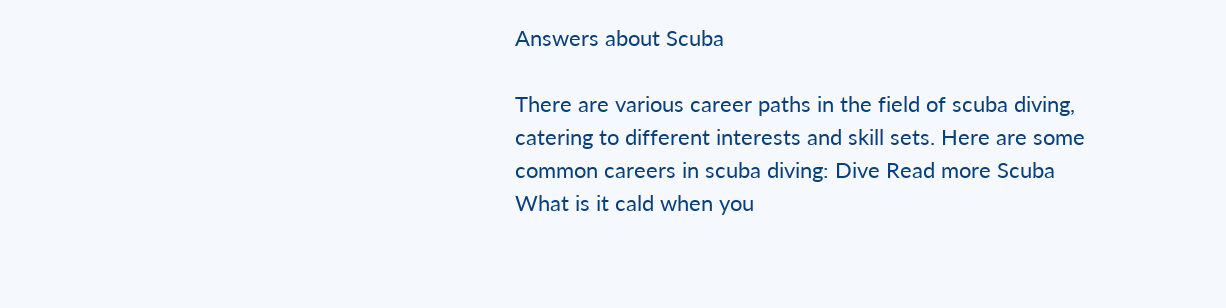Answers about Scuba

There are various career paths in the field of scuba diving, catering to different interests and skill sets. Here are some common careers in scuba diving: Dive Read more Scuba What is it cald when you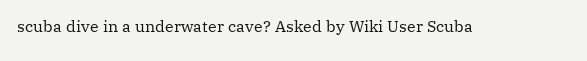scuba dive in a underwater cave? Asked by Wiki User Scuba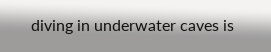diving in underwater caves is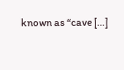known as “cave […]